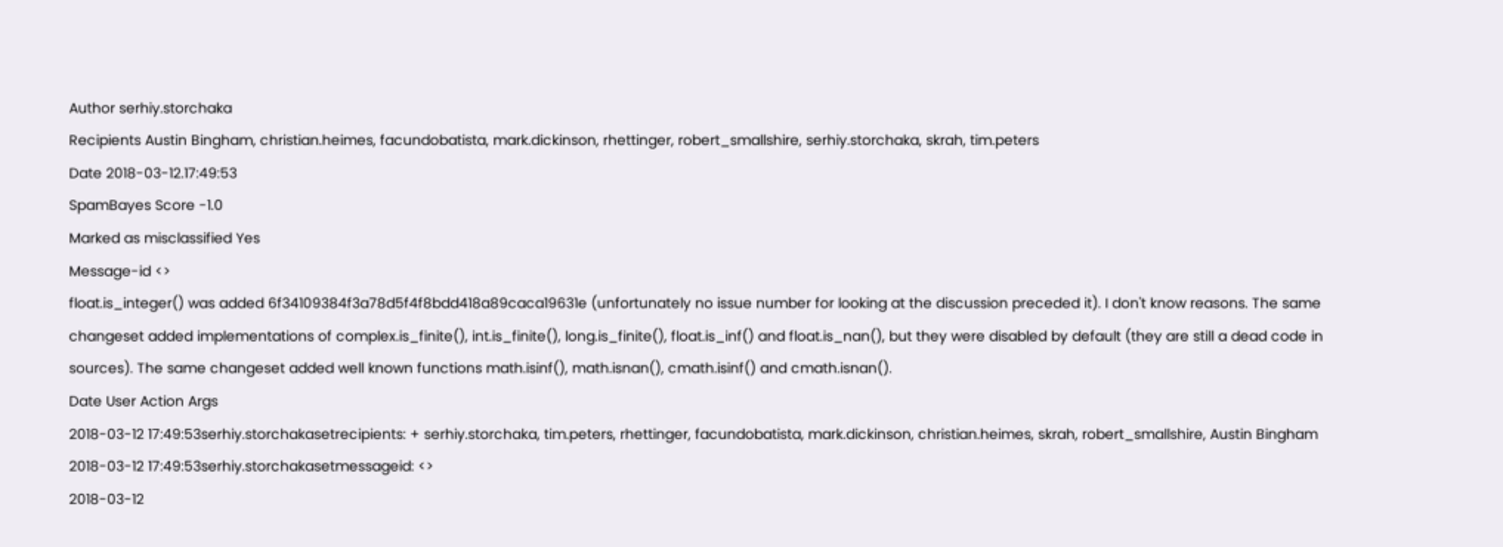Author serhiy.storchaka
Recipients Austin Bingham, christian.heimes, facundobatista, mark.dickinson, rhettinger, robert_smallshire, serhiy.storchaka, skrah, tim.peters
Date 2018-03-12.17:49:53
SpamBayes Score -1.0
Marked as misclassified Yes
Message-id <>
float.is_integer() was added 6f34109384f3a78d5f4f8bdd418a89caca19631e (unfortunately no issue number for looking at the discussion preceded it). I don't know reasons. The same changeset added implementations of complex.is_finite(), int.is_finite(), long.is_finite(), float.is_inf() and float.is_nan(), but they were disabled by default (they are still a dead code in sources). The same changeset added well known functions math.isinf(), math.isnan(), cmath.isinf() and cmath.isnan().
Date User Action Args
2018-03-12 17:49:53serhiy.storchakasetrecipients: + serhiy.storchaka, tim.peters, rhettinger, facundobatista, mark.dickinson, christian.heimes, skrah, robert_smallshire, Austin Bingham
2018-03-12 17:49:53serhiy.storchakasetmessageid: <>
2018-03-12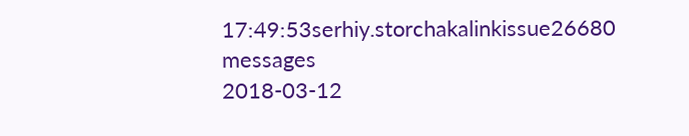17:49:53serhiy.storchakalinkissue26680 messages
2018-03-12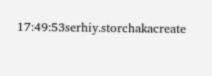17:49:53serhiy.storchakacreate